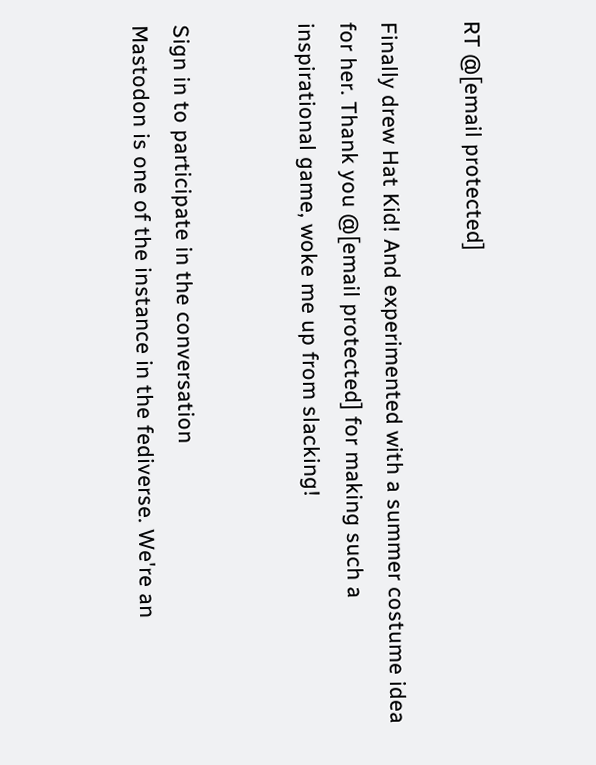RT @[email protected]

Finally drew Hat Kid! And experimented with a summer costume idea for her. Thank you @[email protected] for making such a inspirational game, woke me up from slacking!


Sign in to participate in the conversation
Mastodon is one of the instance in the fediverse. We're an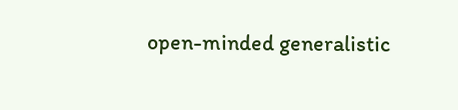open-minded generalistic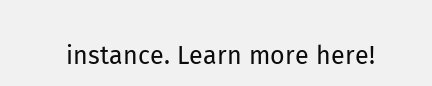instance. Learn more here!